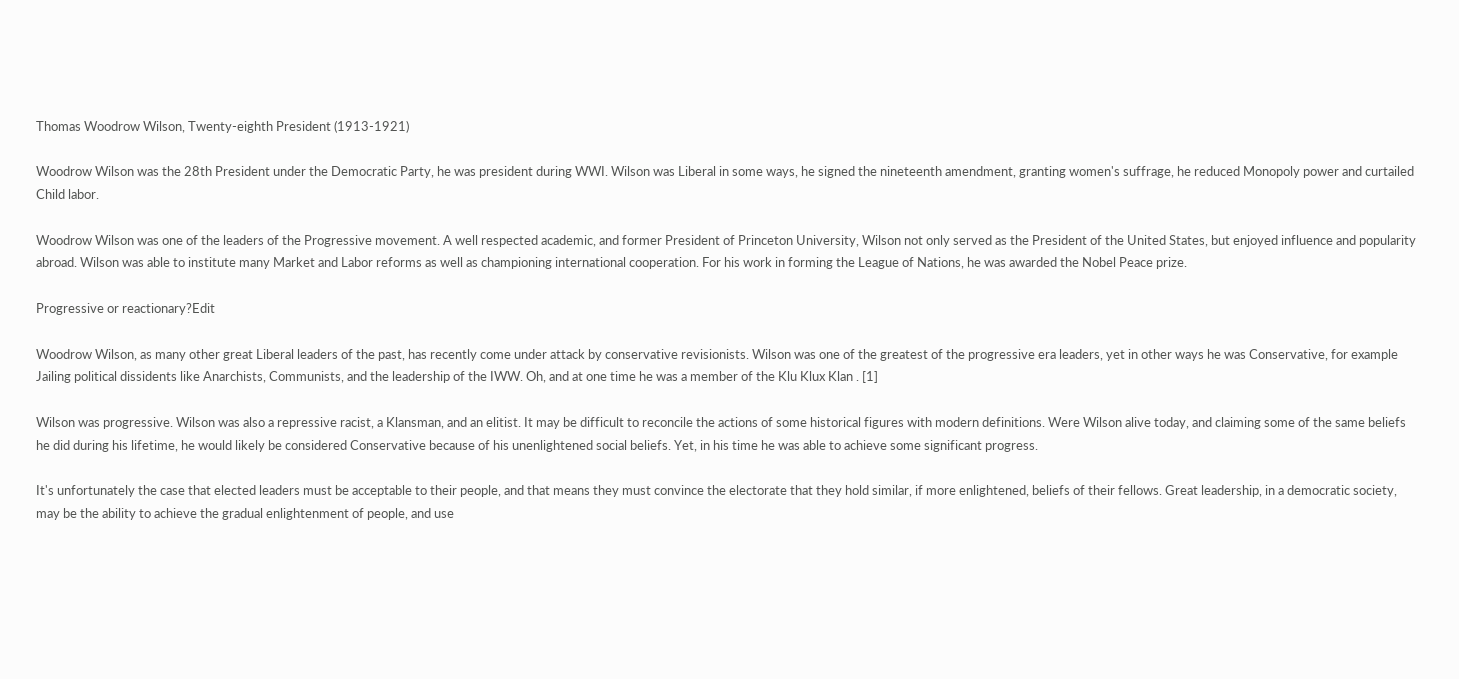Thomas Woodrow Wilson, Twenty-eighth President (1913-1921)

Woodrow Wilson was the 28th President under the Democratic Party, he was president during WWI. Wilson was Liberal in some ways, he signed the nineteenth amendment, granting women's suffrage, he reduced Monopoly power and curtailed Child labor.

Woodrow Wilson was one of the leaders of the Progressive movement. A well respected academic, and former President of Princeton University, Wilson not only served as the President of the United States, but enjoyed influence and popularity abroad. Wilson was able to institute many Market and Labor reforms as well as championing international cooperation. For his work in forming the League of Nations, he was awarded the Nobel Peace prize.

Progressive or reactionary?Edit

Woodrow Wilson, as many other great Liberal leaders of the past, has recently come under attack by conservative revisionists. Wilson was one of the greatest of the progressive era leaders, yet in other ways he was Conservative, for example Jailing political dissidents like Anarchists, Communists, and the leadership of the IWW. Oh, and at one time he was a member of the Klu Klux Klan . [1]

Wilson was progressive. Wilson was also a repressive racist, a Klansman, and an elitist. It may be difficult to reconcile the actions of some historical figures with modern definitions. Were Wilson alive today, and claiming some of the same beliefs he did during his lifetime, he would likely be considered Conservative because of his unenlightened social beliefs. Yet, in his time he was able to achieve some significant progress.

It's unfortunately the case that elected leaders must be acceptable to their people, and that means they must convince the electorate that they hold similar, if more enlightened, beliefs of their fellows. Great leadership, in a democratic society, may be the ability to achieve the gradual enlightenment of people, and use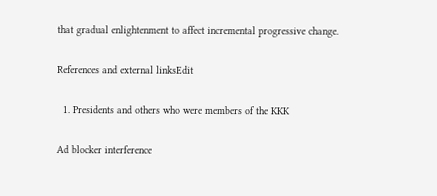that gradual enlightenment to affect incremental progressive change.

References and external linksEdit

  1. Presidents and others who were members of the KKK

Ad blocker interference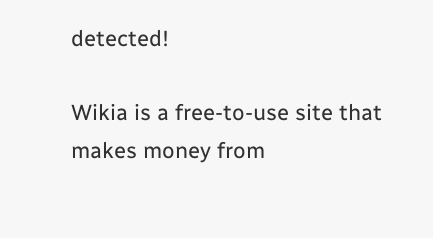detected!

Wikia is a free-to-use site that makes money from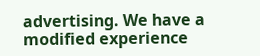advertising. We have a modified experience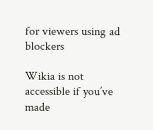for viewers using ad blockers

Wikia is not accessible if you’ve made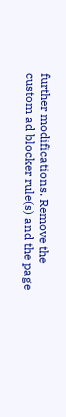further modifications. Remove the custom ad blocker rule(s) and the page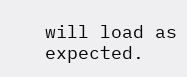will load as expected.